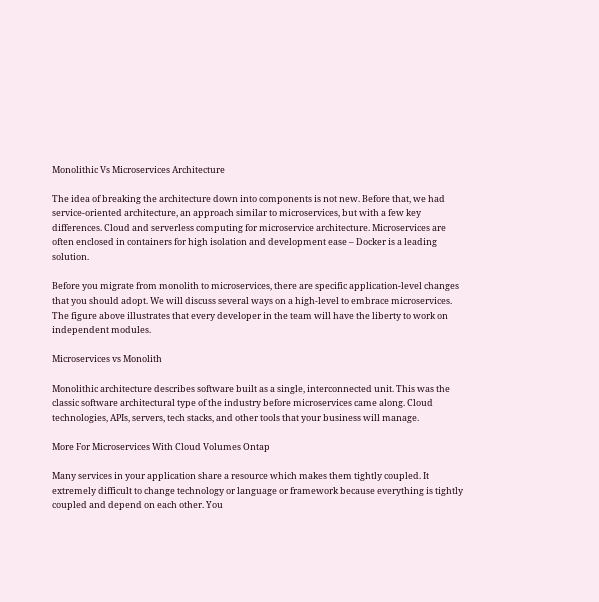Monolithic Vs Microservices Architecture

The idea of breaking the architecture down into components is not new. Before that, we had service-oriented architecture, an approach similar to microservices, but with a few key differences. Cloud and serverless computing for microservice architecture. Microservices are often enclosed in containers for high isolation and development ease – Docker is a leading solution.

Before you migrate from monolith to microservices, there are specific application-level changes that you should adopt. We will discuss several ways on a high-level to embrace microservices. The figure above illustrates that every developer in the team will have the liberty to work on independent modules.

Microservices vs Monolith

Monolithic architecture describes software built as a single, interconnected unit. This was the classic software architectural type of the industry before microservices came along. Cloud technologies, APIs, servers, tech stacks, and other tools that your business will manage.

More For Microservices With Cloud Volumes Ontap

Many services in your application share a resource which makes them tightly coupled. It extremely difficult to change technology or language or framework because everything is tightly coupled and depend on each other. You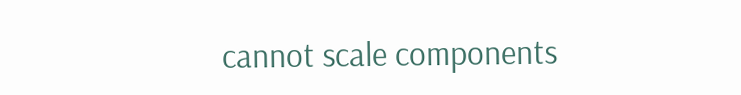cannot scale components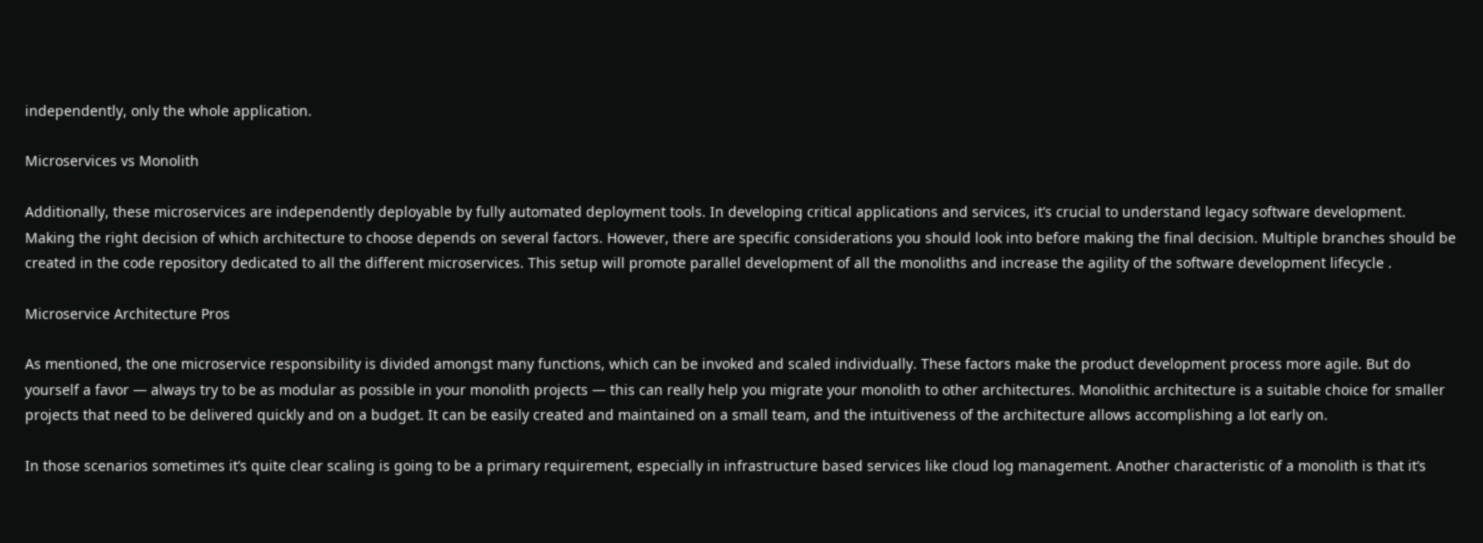independently, only the whole application.

Microservices vs Monolith

Additionally, these microservices are independently deployable by fully automated deployment tools. In developing critical applications and services, it’s crucial to understand legacy software development. Making the right decision of which architecture to choose depends on several factors. However, there are specific considerations you should look into before making the final decision. Multiple branches should be created in the code repository dedicated to all the different microservices. This setup will promote parallel development of all the monoliths and increase the agility of the software development lifecycle .

Microservice Architecture Pros

As mentioned, the one microservice responsibility is divided amongst many functions, which can be invoked and scaled individually. These factors make the product development process more agile. But do yourself a favor — always try to be as modular as possible in your monolith projects — this can really help you migrate your monolith to other architectures. Monolithic architecture is a suitable choice for smaller projects that need to be delivered quickly and on a budget. It can be easily created and maintained on a small team, and the intuitiveness of the architecture allows accomplishing a lot early on.

In those scenarios sometimes it’s quite clear scaling is going to be a primary requirement, especially in infrastructure based services like cloud log management. Another characteristic of a monolith is that it’s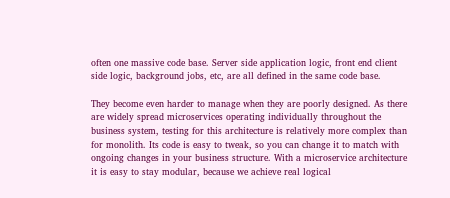often one massive code base. Server side application logic, front end client side logic, background jobs, etc, are all defined in the same code base.

They become even harder to manage when they are poorly designed. As there are widely spread microservices operating individually throughout the business system, testing for this architecture is relatively more complex than for monolith. Its code is easy to tweak, so you can change it to match with ongoing changes in your business structure. With a microservice architecture it is easy to stay modular, because we achieve real logical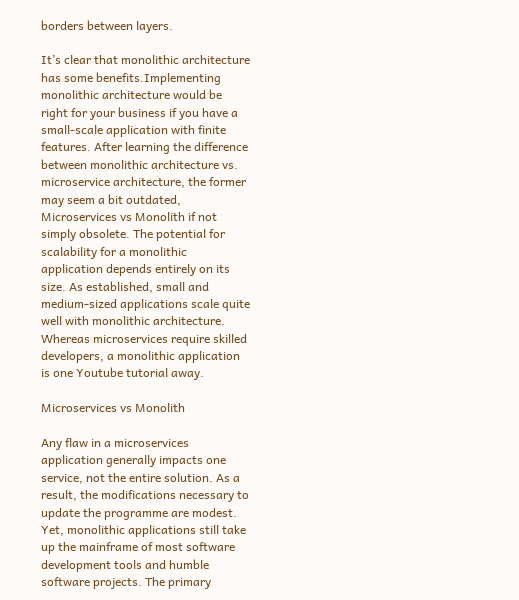borders between layers.

It’s clear that monolithic architecture has some benefits.Implementing monolithic architecture would be right for your business if you have a small-scale application with finite features. After learning the difference between monolithic architecture vs. microservice architecture, the former may seem a bit outdated, Microservices vs Monolith if not simply obsolete. The potential for scalability for a monolithic application depends entirely on its size. As established, small and medium-sized applications scale quite well with monolithic architecture. Whereas microservices require skilled developers, a monolithic application is one Youtube tutorial away.

Microservices vs Monolith

Any flaw in a microservices application generally impacts one service, not the entire solution. As a result, the modifications necessary to update the programme are modest. Yet, monolithic applications still take up the mainframe of most software development tools and humble software projects. The primary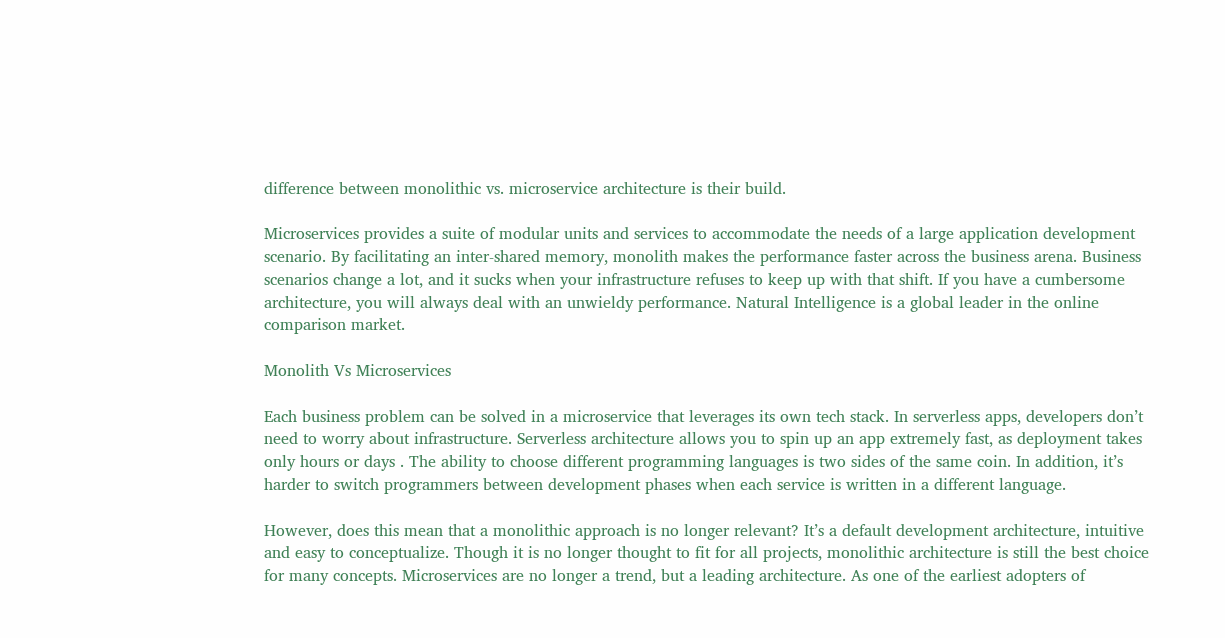difference between monolithic vs. microservice architecture is their build.

Microservices provides a suite of modular units and services to accommodate the needs of a large application development scenario. By facilitating an inter-shared memory, monolith makes the performance faster across the business arena. Business scenarios change a lot, and it sucks when your infrastructure refuses to keep up with that shift. If you have a cumbersome architecture, you will always deal with an unwieldy performance. Natural Intelligence is a global leader in the online comparison market.

Monolith Vs Microservices

Each business problem can be solved in a microservice that leverages its own tech stack. In serverless apps, developers don’t need to worry about infrastructure. Serverless architecture allows you to spin up an app extremely fast, as deployment takes only hours or days . The ability to choose different programming languages is two sides of the same coin. In addition, it’s harder to switch programmers between development phases when each service is written in a different language.

However, does this mean that a monolithic approach is no longer relevant? It’s a default development architecture, intuitive and easy to conceptualize. Though it is no longer thought to fit for all projects, monolithic architecture is still the best choice for many concepts. Microservices are no longer a trend, but a leading architecture. As one of the earliest adopters of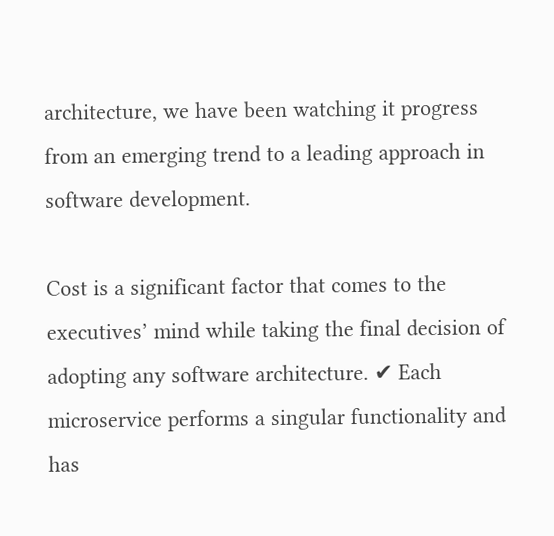architecture, we have been watching it progress from an emerging trend to a leading approach in software development.

Cost is a significant factor that comes to the executives’ mind while taking the final decision of adopting any software architecture. ✔ Each microservice performs a singular functionality and has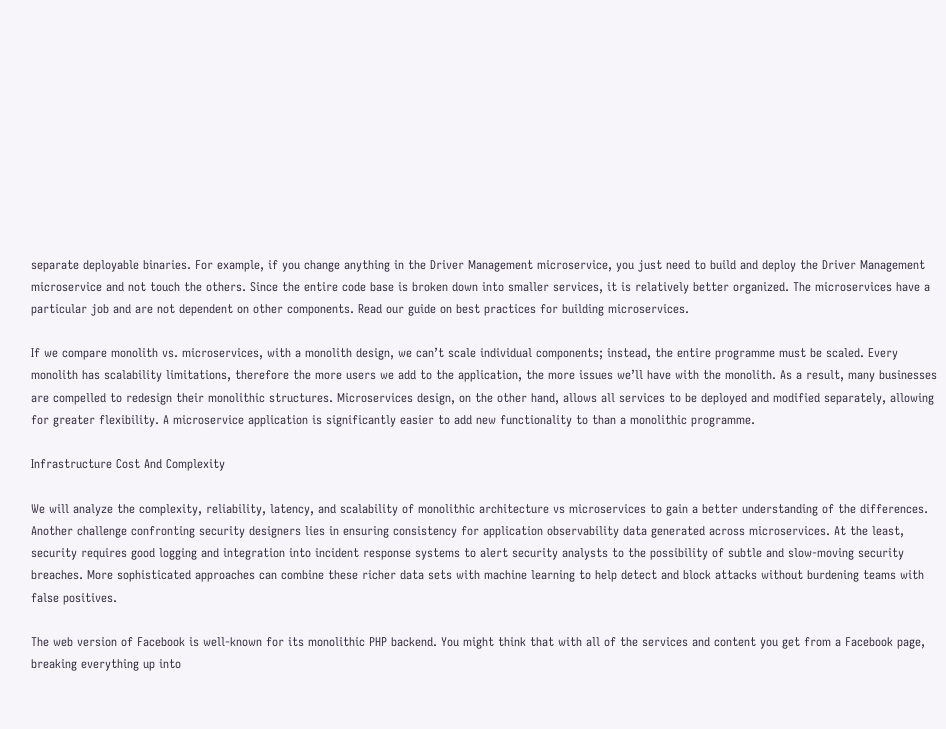separate deployable binaries. For example, if you change anything in the Driver Management microservice, you just need to build and deploy the Driver Management microservice and not touch the others. Since the entire code base is broken down into smaller services, it is relatively better organized. The microservices have a particular job and are not dependent on other components. Read our guide on best practices for building microservices.

If we compare monolith vs. microservices, with a monolith design, we can’t scale individual components; instead, the entire programme must be scaled. Every monolith has scalability limitations, therefore the more users we add to the application, the more issues we’ll have with the monolith. As a result, many businesses are compelled to redesign their monolithic structures. Microservices design, on the other hand, allows all services to be deployed and modified separately, allowing for greater flexibility. A microservice application is significantly easier to add new functionality to than a monolithic programme.

Infrastructure Cost And Complexity

We will analyze the complexity, reliability, latency, and scalability of monolithic architecture vs microservices to gain a better understanding of the differences. Another challenge confronting security designers lies in ensuring consistency for application observability data generated across microservices. At the least, security requires good logging and integration into incident response systems to alert security analysts to the possibility of subtle and slow-moving security breaches. More sophisticated approaches can combine these richer data sets with machine learning to help detect and block attacks without burdening teams with false positives.

The web version of Facebook is well-known for its monolithic PHP backend. You might think that with all of the services and content you get from a Facebook page, breaking everything up into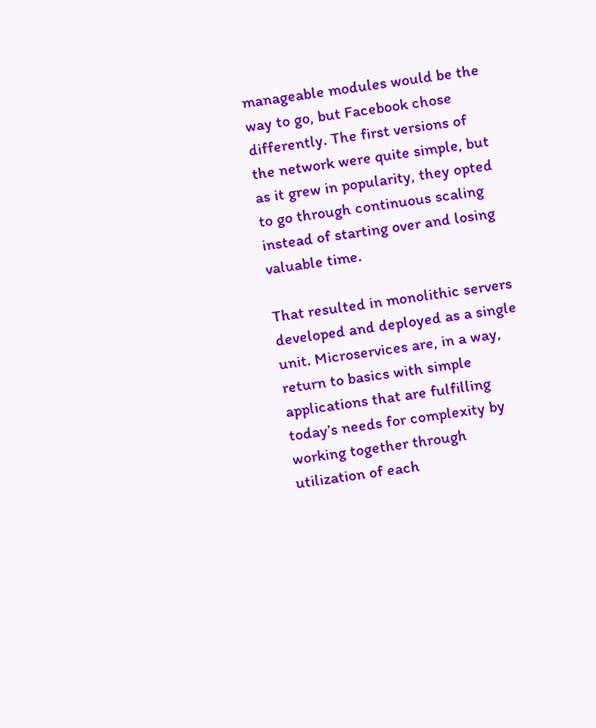manageable modules would be the way to go, but Facebook chose differently. The first versions of the network were quite simple, but as it grew in popularity, they opted to go through continuous scaling instead of starting over and losing valuable time.

That resulted in monolithic servers developed and deployed as a single unit. Microservices are, in a way, return to basics with simple applications that are fulfilling today’s needs for complexity by working together through utilization of each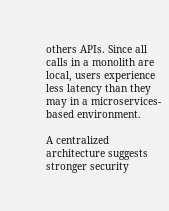others APIs. Since all calls in a monolith are local, users experience less latency than they may in a microservices-based environment.

A centralized architecture suggests stronger security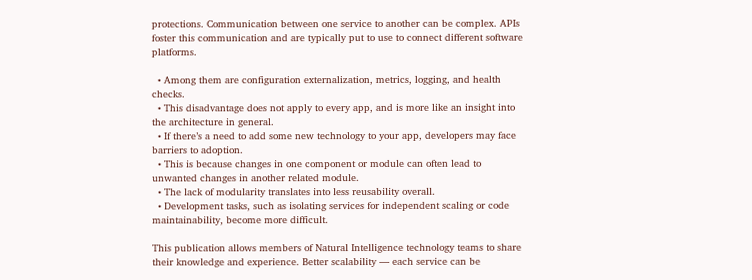protections. Communication between one service to another can be complex. APIs foster this communication and are typically put to use to connect different software platforms.

  • Among them are configuration externalization, metrics, logging, and health checks.
  • This disadvantage does not apply to every app, and is more like an insight into the architecture in general.
  • If there’s a need to add some new technology to your app, developers may face barriers to adoption.
  • This is because changes in one component or module can often lead to unwanted changes in another related module.
  • The lack of modularity translates into less reusability overall.
  • Development tasks, such as isolating services for independent scaling or code maintainability, become more difficult.

This publication allows members of Natural Intelligence technology teams to share their knowledge and experience. Better scalability — each service can be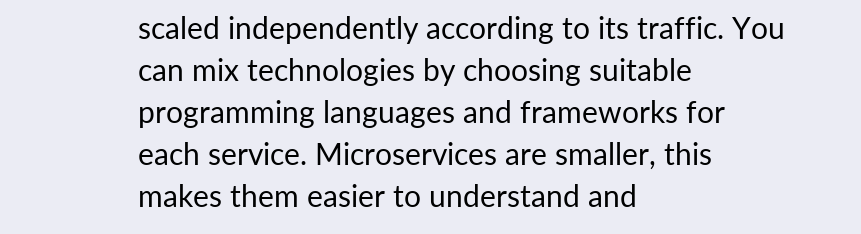scaled independently according to its traffic. You can mix technologies by choosing suitable programming languages and frameworks for each service. Microservices are smaller, this makes them easier to understand and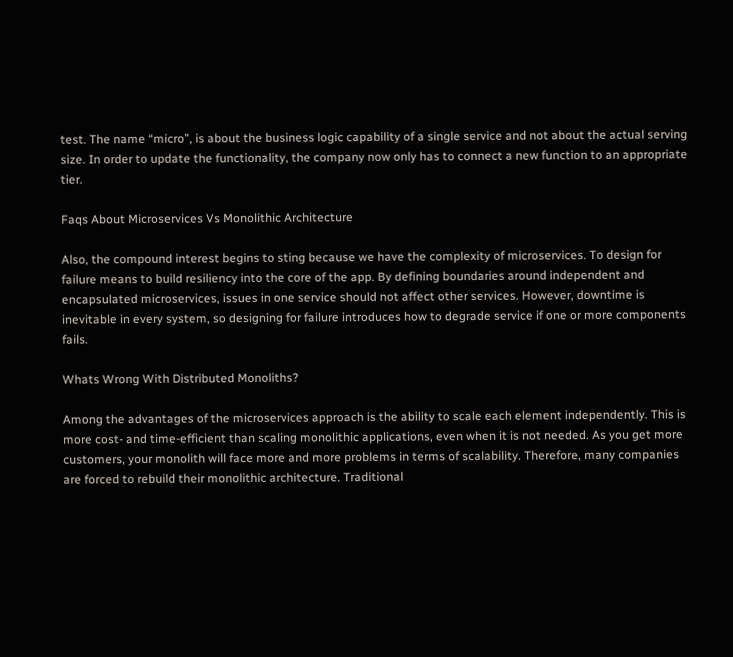test. The name “micro”, is about the business logic capability of a single service and not about the actual serving size. In order to update the functionality, the company now only has to connect a new function to an appropriate tier.

Faqs About Microservices Vs Monolithic Architecture

Also, the compound interest begins to sting because we have the complexity of microservices. To design for failure means to build resiliency into the core of the app. By defining boundaries around independent and encapsulated microservices, issues in one service should not affect other services. However, downtime is inevitable in every system, so designing for failure introduces how to degrade service if one or more components fails.

Whats Wrong With Distributed Monoliths?

Among the advantages of the microservices approach is the ability to scale each element independently. This is more cost- and time-efficient than scaling monolithic applications, even when it is not needed. As you get more customers, your monolith will face more and more problems in terms of scalability. Therefore, many companies are forced to rebuild their monolithic architecture. Traditional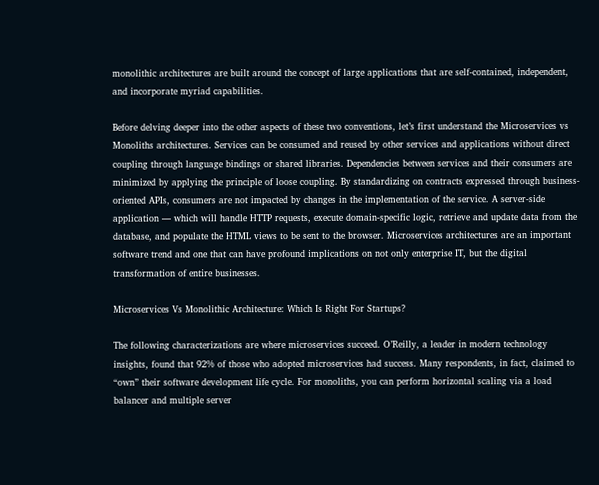monolithic architectures are built around the concept of large applications that are self-contained, independent, and incorporate myriad capabilities.

Before delving deeper into the other aspects of these two conventions, let’s first understand the Microservices vs Monoliths architectures. Services can be consumed and reused by other services and applications without direct coupling through language bindings or shared libraries. Dependencies between services and their consumers are minimized by applying the principle of loose coupling. By standardizing on contracts expressed through business-oriented APIs, consumers are not impacted by changes in the implementation of the service. A server-side application — which will handle HTTP requests, execute domain-specific logic, retrieve and update data from the database, and populate the HTML views to be sent to the browser. Microservices architectures are an important software trend and one that can have profound implications on not only enterprise IT, but the digital transformation of entire businesses.

Microservices Vs Monolithic Architecture: Which Is Right For Startups?

The following characterizations are where microservices succeed. O’Reilly, a leader in modern technology insights, found that 92% of those who adopted microservices had success. Many respondents, in fact, claimed to “own” their software development life cycle. For monoliths, you can perform horizontal scaling via a load balancer and multiple server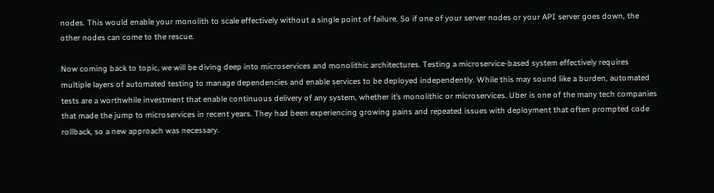nodes. This would enable your monolith to scale effectively without a single point of failure. So if one of your server nodes or your API server goes down, the other nodes can come to the rescue.

Now coming back to topic, we will be diving deep into microservices and monolithic architectures. Testing a microservice-based system effectively requires multiple layers of automated testing to manage dependencies and enable services to be deployed independently. While this may sound like a burden, automated tests are a worthwhile investment that enable continuous delivery of any system, whether it’s monolithic or microservices. Uber is one of the many tech companies that made the jump to microservices in recent years. They had been experiencing growing pains and repeated issues with deployment that often prompted code rollback, so a new approach was necessary.